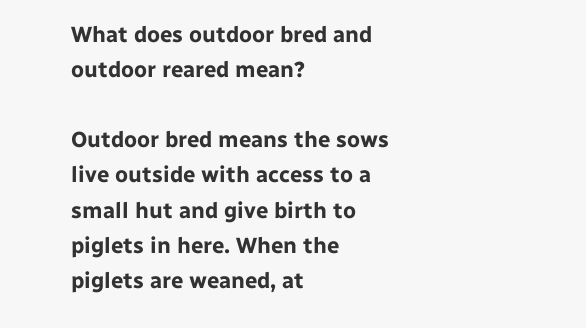What does outdoor bred and outdoor reared mean?

Outdoor bred means the sows live outside with access to a small hut and give birth to piglets in here. When the piglets are weaned, at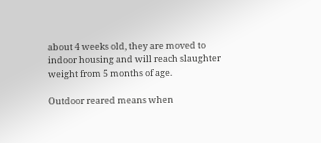about 4 weeks old, they are moved to indoor housing and will reach slaughter weight from 5 months of age.

Outdoor reared means when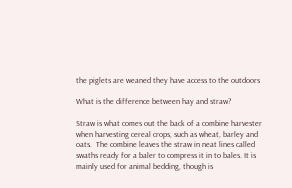the piglets are weaned they have access to the outdoors

What is the difference between hay and straw?

Straw is what comes out the back of a combine harvester when harvesting cereal crops, such as wheat, barley and oats.  The combine leaves the straw in neat lines called swaths ready for a baler to compress it in to bales. It is mainly used for animal bedding, though is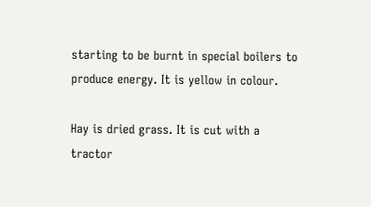starting to be burnt in special boilers to produce energy. It is yellow in colour.

Hay is dried grass. It is cut with a tractor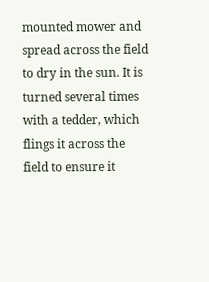mounted mower and spread across the field to dry in the sun. It is turned several times with a tedder, which flings it across the field to ensure it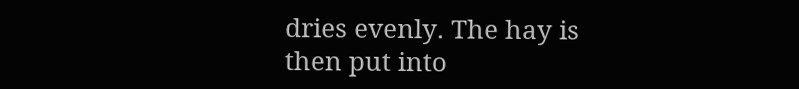dries evenly. The hay is then put into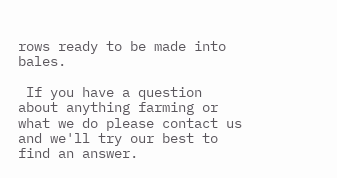rows ready to be made into bales.

 If you have a question about anything farming or what we do please contact us and we'll try our best to find an answer.